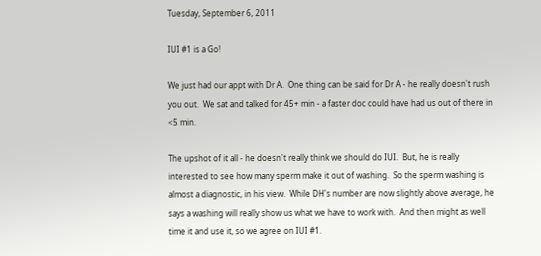Tuesday, September 6, 2011

IUI #1 is a Go!

We just had our appt with Dr A.  One thing can be said for Dr A - he really doesn't rush you out.  We sat and talked for 45+ min - a faster doc could have had us out of there in <5 min.

The upshot of it all - he doesn't really think we should do IUI.  But, he is really interested to see how many sperm make it out of washing.  So the sperm washing is almost a diagnostic, in his view.  While DH's number are now slightly above average, he says a washing will really show us what we have to work with.  And then might as well time it and use it, so we agree on IUI #1.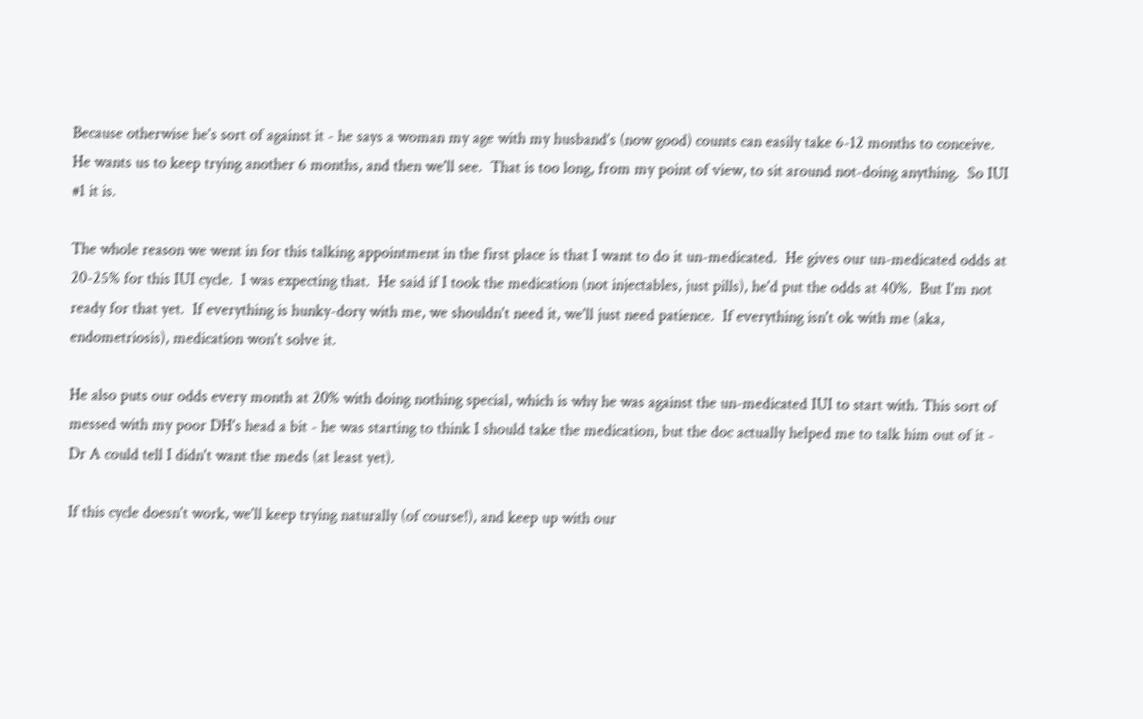Because otherwise he's sort of against it - he says a woman my age with my husband's (now good) counts can easily take 6-12 months to conceive.  He wants us to keep trying another 6 months, and then we'll see.  That is too long, from my point of view, to sit around not-doing anything.  So IUI #1 it is.

The whole reason we went in for this talking appointment in the first place is that I want to do it un-medicated.  He gives our un-medicated odds at 20-25% for this IUI cycle.  I was expecting that.  He said if I took the medication (not injectables, just pills), he'd put the odds at 40%.  But I'm not ready for that yet.  If everything is hunky-dory with me, we shouldn't need it, we'll just need patience.  If everything isn't ok with me (aka, endometriosis), medication won't solve it.

He also puts our odds every month at 20% with doing nothing special, which is why he was against the un-medicated IUI to start with. This sort of messed with my poor DH's head a bit - he was starting to think I should take the medication, but the doc actually helped me to talk him out of it - Dr A could tell I didn't want the meds (at least yet).

If this cycle doesn't work, we'll keep trying naturally (of course!), and keep up with our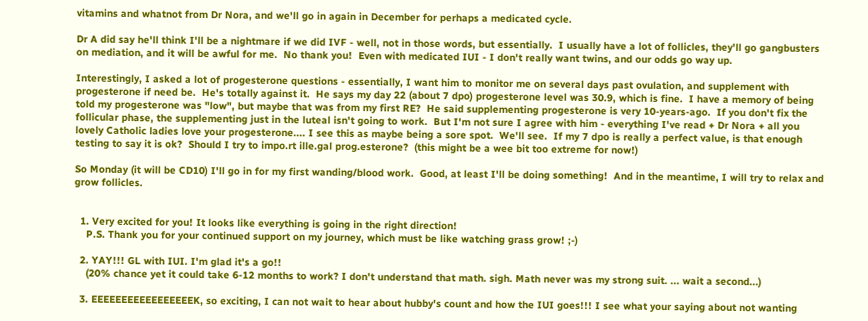vitamins and whatnot from Dr Nora, and we'll go in again in December for perhaps a medicated cycle.

Dr A did say he'll think I'll be a nightmare if we did IVF - well, not in those words, but essentially.  I usually have a lot of follicles, they'll go gangbusters on mediation, and it will be awful for me.  No thank you!  Even with medicated IUI - I don't really want twins, and our odds go way up.

Interestingly, I asked a lot of progesterone questions - essentially, I want him to monitor me on several days past ovulation, and supplement with progesterone if need be.  He's totally against it.  He says my day 22 (about 7 dpo) progesterone level was 30.9, which is fine.  I have a memory of being told my progesterone was "low", but maybe that was from my first RE?  He said supplementing progesterone is very 10-years-ago.  If you don't fix the follicular phase, the supplementing just in the luteal isn't going to work.  But I'm not sure I agree with him - everything I've read + Dr Nora + all you lovely Catholic ladies love your progesterone.... I see this as maybe being a sore spot.  We'll see.  If my 7 dpo is really a perfect value, is that enough testing to say it is ok?  Should I try to impo.rt ille.gal prog.esterone?  (this might be a wee bit too extreme for now!)

So Monday (it will be CD10) I'll go in for my first wanding/blood work.  Good, at least I'll be doing something!  And in the meantime, I will try to relax and grow follicles.


  1. Very excited for you! It looks like everything is going in the right direction!
    P.S. Thank you for your continued support on my journey, which must be like watching grass grow! ;-)

  2. YAY!!! GL with IUI. I'm glad it's a go!!
    (20% chance yet it could take 6-12 months to work? I don't understand that math. sigh. Math never was my strong suit. ... wait a second...)

  3. EEEEEEEEEEEEEEEEEK, so exciting, I can not wait to hear about hubby's count and how the IUI goes!!! I see what your saying about not wanting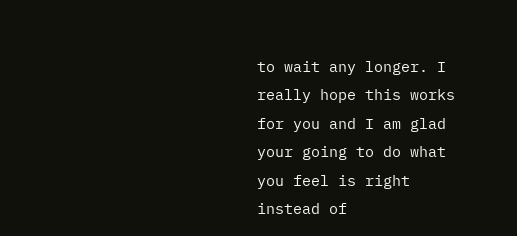to wait any longer. I really hope this works for you and I am glad your going to do what you feel is right instead of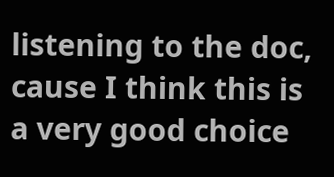listening to the doc, cause I think this is a very good choice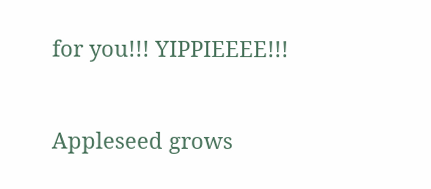for you!!! YIPPIEEEE!!!


Appleseed grows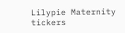Lilypie Maternity tickers